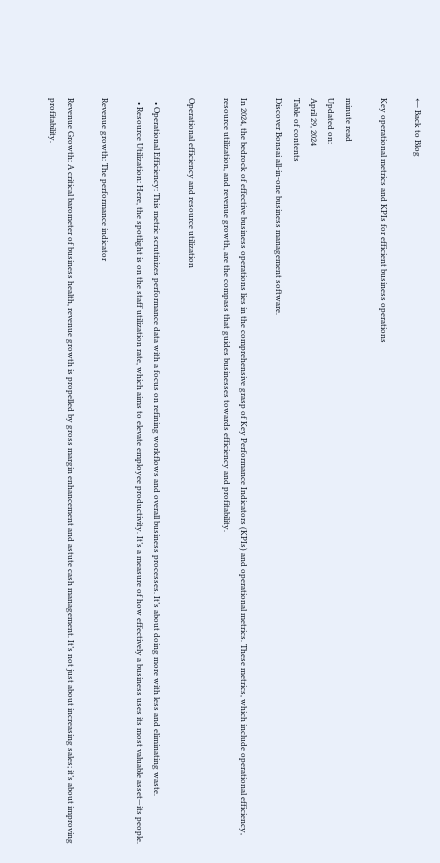← Back to Blog

Key operational metrics and KPIs for efficient business operations

minute read
Updated on:
April 29, 2024
Table of contents
Discover Bonsai all-in-one business management software.

In 2024, the bedrock of effective business operations lies in the comprehensive grasp of Key Performance Indicators (KPIs) and operational metrics. These metrics, which include operational efficiency, resource utilization, and revenue growth, are the compass that guides businesses towards efficiency and profitability.

Operational efficiency and resource utilization

  • Operational Efficiency: This metric scrutinizes performance data with a focus on refining workflows and overall business processes. It’s about doing more with less and eliminating waste.
  • Resource Utilization: Here, the spotlight is on the staff utilization rate, which aims to elevate employee productivity. It’s a measure of how effectively a business uses its most valuable asset—its people.

Revenue growth: The performance indicator

Revenue Growth: A critical barometer of business health, revenue growth is propelled by gross margin enhancement and astute cash management. It’s not just about increasing sales; it’s about improving profitability.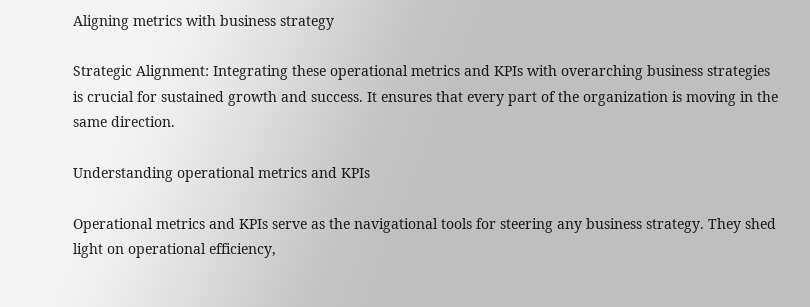Aligning metrics with business strategy

Strategic Alignment: Integrating these operational metrics and KPIs with overarching business strategies is crucial for sustained growth and success. It ensures that every part of the organization is moving in the same direction.

Understanding operational metrics and KPIs

Operational metrics and KPIs serve as the navigational tools for steering any business strategy. They shed light on operational efficiency,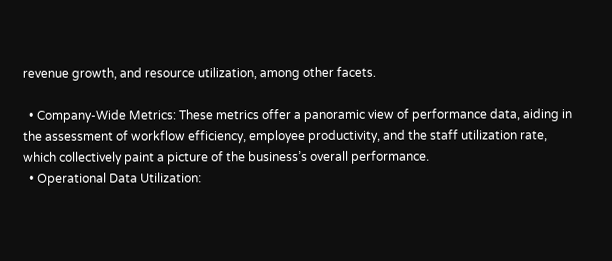revenue growth, and resource utilization, among other facets.

  • Company-Wide Metrics: These metrics offer a panoramic view of performance data, aiding in the assessment of workflow efficiency, employee productivity, and the staff utilization rate, which collectively paint a picture of the business’s overall performance.
  • Operational Data Utilization: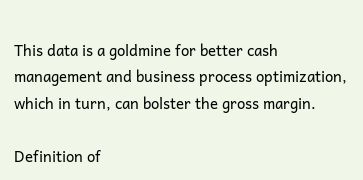This data is a goldmine for better cash management and business process optimization, which in turn, can bolster the gross margin.

Definition of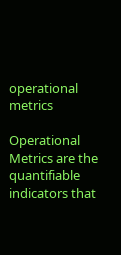operational metrics

Operational Metrics are the quantifiable indicators that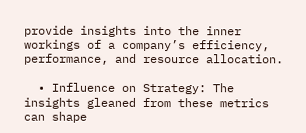provide insights into the inner workings of a company’s efficiency, performance, and resource allocation.

  • Influence on Strategy: The insights gleaned from these metrics can shape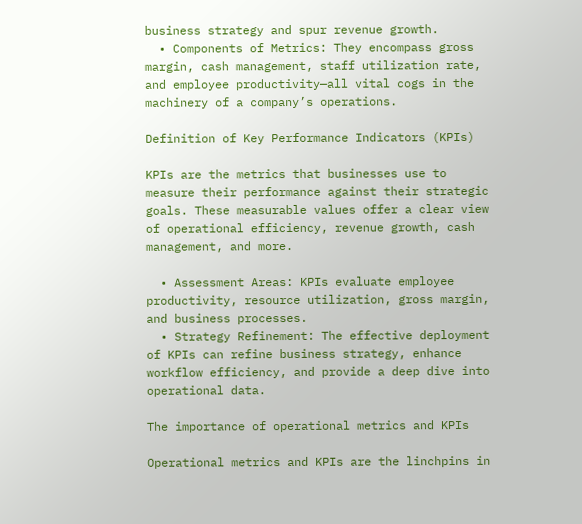business strategy and spur revenue growth.
  • Components of Metrics: They encompass gross margin, cash management, staff utilization rate, and employee productivity—all vital cogs in the machinery of a company’s operations.

Definition of Key Performance Indicators (KPIs)

KPIs are the metrics that businesses use to measure their performance against their strategic goals. These measurable values offer a clear view of operational efficiency, revenue growth, cash management, and more.

  • Assessment Areas: KPIs evaluate employee productivity, resource utilization, gross margin, and business processes.
  • Strategy Refinement: The effective deployment of KPIs can refine business strategy, enhance workflow efficiency, and provide a deep dive into operational data.

The importance of operational metrics and KPIs

Operational metrics and KPIs are the linchpins in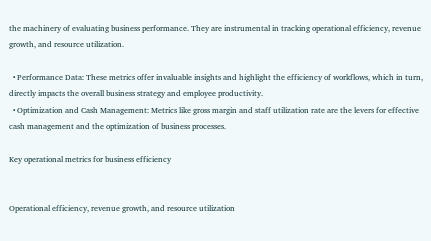the machinery of evaluating business performance. They are instrumental in tracking operational efficiency, revenue growth, and resource utilization.

  • Performance Data: These metrics offer invaluable insights and highlight the efficiency of workflows, which in turn, directly impacts the overall business strategy and employee productivity.
  • Optimization and Cash Management: Metrics like gross margin and staff utilization rate are the levers for effective cash management and the optimization of business processes.

Key operational metrics for business efficiency


Operational efficiency, revenue growth, and resource utilization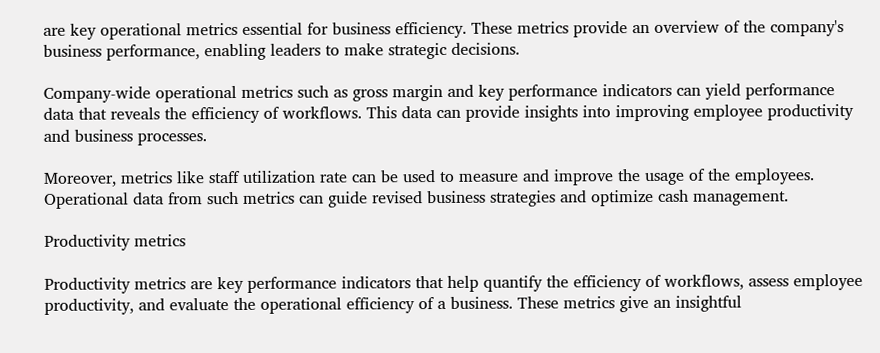are key operational metrics essential for business efficiency. These metrics provide an overview of the company's business performance, enabling leaders to make strategic decisions.

Company-wide operational metrics such as gross margin and key performance indicators can yield performance data that reveals the efficiency of workflows. This data can provide insights into improving employee productivity and business processes.

Moreover, metrics like staff utilization rate can be used to measure and improve the usage of the employees. Operational data from such metrics can guide revised business strategies and optimize cash management.

Productivity metrics

Productivity metrics are key performance indicators that help quantify the efficiency of workflows, assess employee productivity, and evaluate the operational efficiency of a business. These metrics give an insightful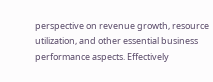perspective on revenue growth, resource utilization, and other essential business performance aspects. Effectively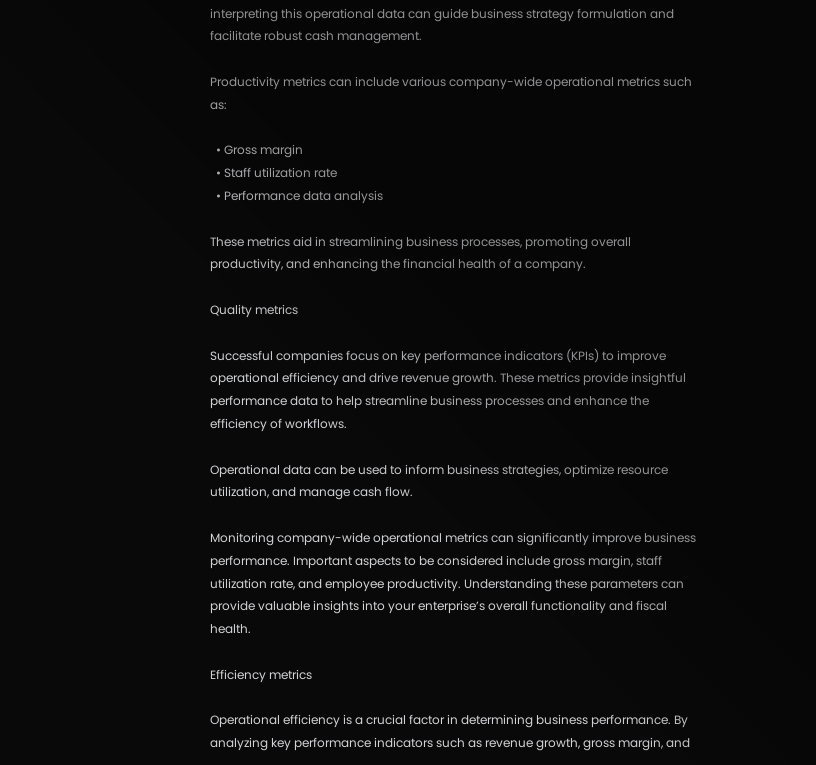interpreting this operational data can guide business strategy formulation and facilitate robust cash management.

Productivity metrics can include various company-wide operational metrics such as:

  • Gross margin
  • Staff utilization rate
  • Performance data analysis

These metrics aid in streamlining business processes, promoting overall productivity, and enhancing the financial health of a company.

Quality metrics

Successful companies focus on key performance indicators (KPIs) to improve operational efficiency and drive revenue growth. These metrics provide insightful performance data to help streamline business processes and enhance the efficiency of workflows.

Operational data can be used to inform business strategies, optimize resource utilization, and manage cash flow.

Monitoring company-wide operational metrics can significantly improve business performance. Important aspects to be considered include gross margin, staff utilization rate, and employee productivity. Understanding these parameters can provide valuable insights into your enterprise’s overall functionality and fiscal health.

Efficiency metrics

Operational efficiency is a crucial factor in determining business performance. By analyzing key performance indicators such as revenue growth, gross margin, and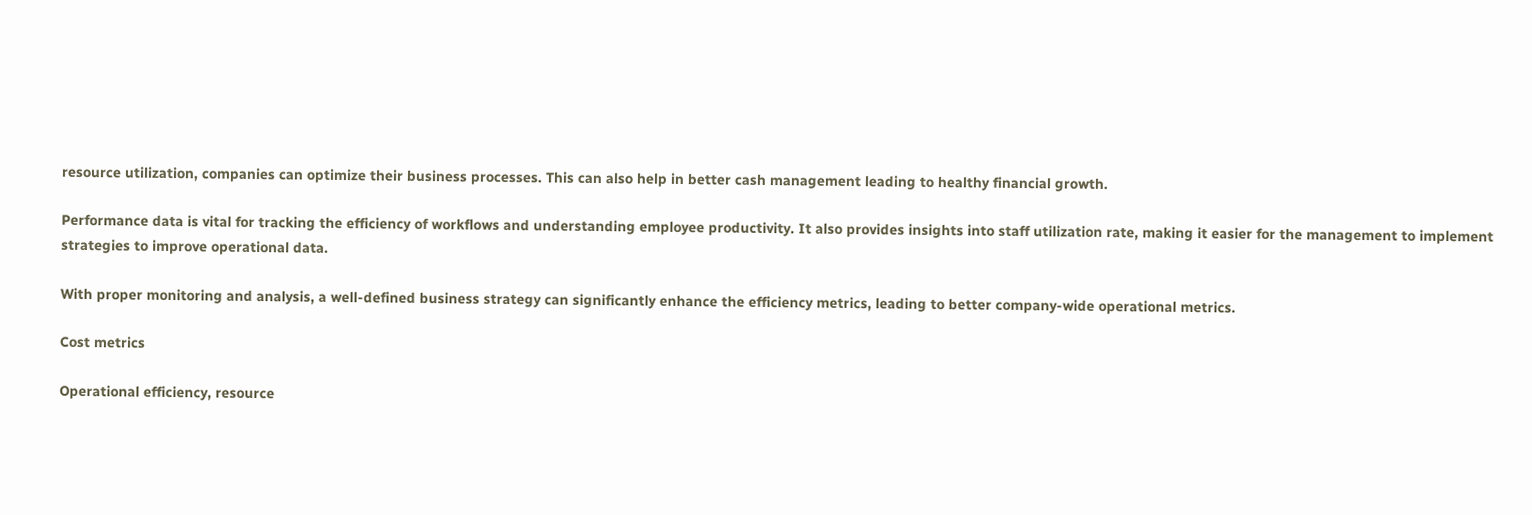resource utilization, companies can optimize their business processes. This can also help in better cash management leading to healthy financial growth.

Performance data is vital for tracking the efficiency of workflows and understanding employee productivity. It also provides insights into staff utilization rate, making it easier for the management to implement strategies to improve operational data.

With proper monitoring and analysis, a well-defined business strategy can significantly enhance the efficiency metrics, leading to better company-wide operational metrics.

Cost metrics

Operational efficiency, resource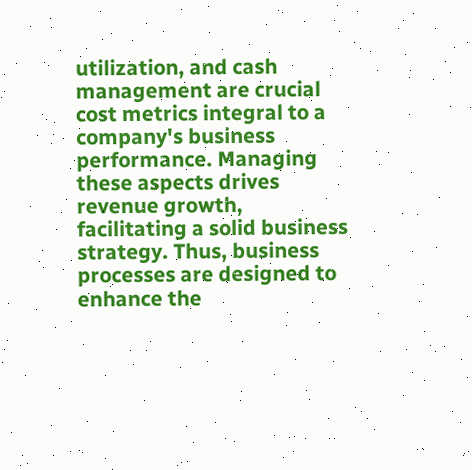utilization, and cash management are crucial cost metrics integral to a company's business performance. Managing these aspects drives revenue growth, facilitating a solid business strategy. Thus, business processes are designed to enhance the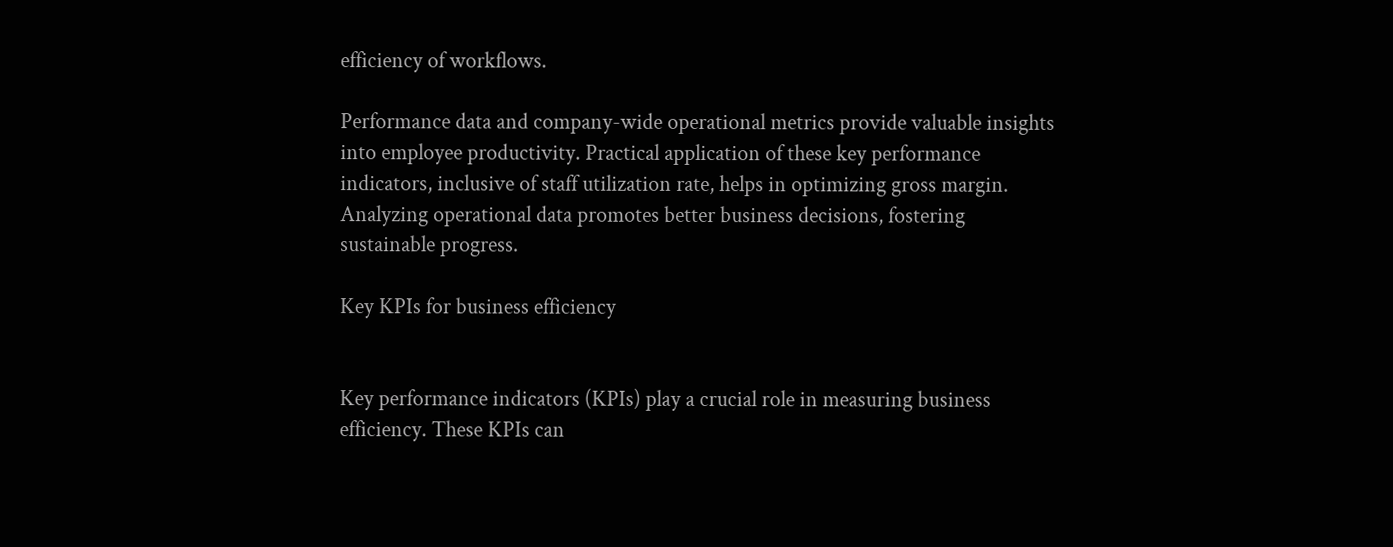efficiency of workflows.

Performance data and company-wide operational metrics provide valuable insights into employee productivity. Practical application of these key performance indicators, inclusive of staff utilization rate, helps in optimizing gross margin. Analyzing operational data promotes better business decisions, fostering sustainable progress.

Key KPIs for business efficiency


Key performance indicators (KPIs) play a crucial role in measuring business efficiency. These KPIs can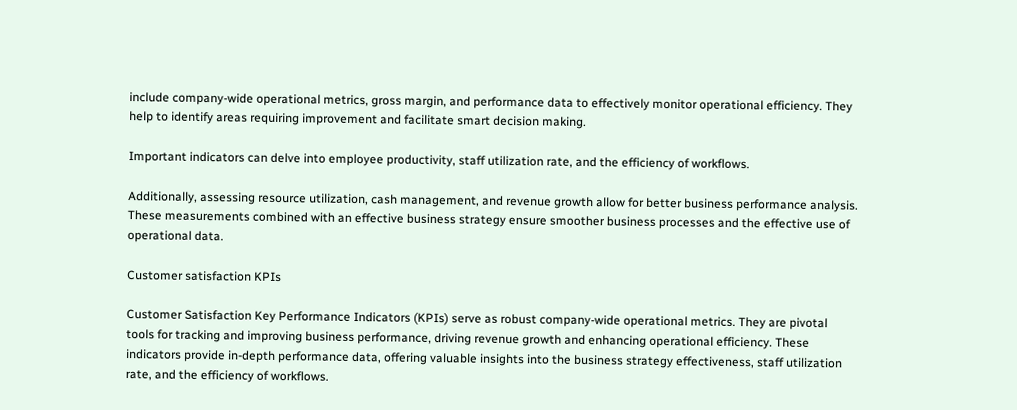include company-wide operational metrics, gross margin, and performance data to effectively monitor operational efficiency. They help to identify areas requiring improvement and facilitate smart decision making.

Important indicators can delve into employee productivity, staff utilization rate, and the efficiency of workflows.

Additionally, assessing resource utilization, cash management, and revenue growth allow for better business performance analysis. These measurements combined with an effective business strategy ensure smoother business processes and the effective use of operational data.

Customer satisfaction KPIs

Customer Satisfaction Key Performance Indicators (KPIs) serve as robust company-wide operational metrics. They are pivotal tools for tracking and improving business performance, driving revenue growth and enhancing operational efficiency. These indicators provide in-depth performance data, offering valuable insights into the business strategy effectiveness, staff utilization rate, and the efficiency of workflows.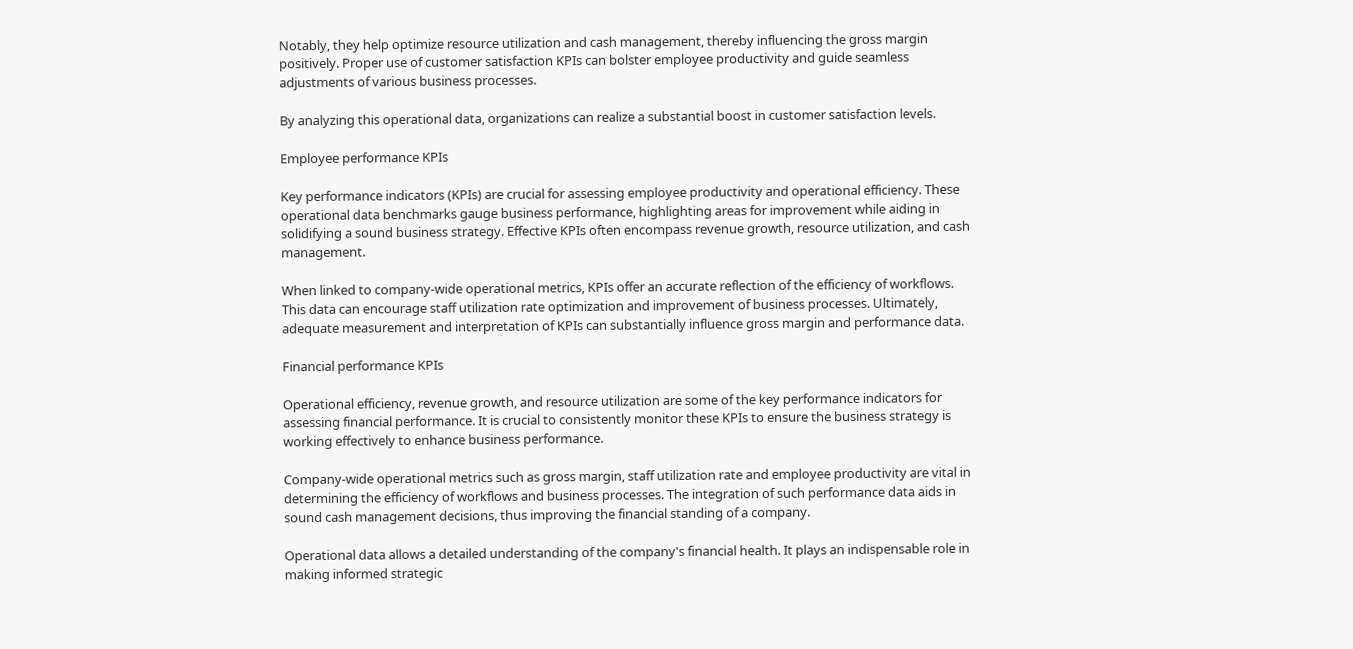Notably, they help optimize resource utilization and cash management, thereby influencing the gross margin positively. Proper use of customer satisfaction KPIs can bolster employee productivity and guide seamless adjustments of various business processes.

By analyzing this operational data, organizations can realize a substantial boost in customer satisfaction levels.

Employee performance KPIs

Key performance indicators (KPIs) are crucial for assessing employee productivity and operational efficiency. These operational data benchmarks gauge business performance, highlighting areas for improvement while aiding in solidifying a sound business strategy. Effective KPIs often encompass revenue growth, resource utilization, and cash management.

When linked to company-wide operational metrics, KPIs offer an accurate reflection of the efficiency of workflows. This data can encourage staff utilization rate optimization and improvement of business processes. Ultimately, adequate measurement and interpretation of KPIs can substantially influence gross margin and performance data.

Financial performance KPIs

Operational efficiency, revenue growth, and resource utilization are some of the key performance indicators for assessing financial performance. It is crucial to consistently monitor these KPIs to ensure the business strategy is working effectively to enhance business performance.

Company-wide operational metrics such as gross margin, staff utilization rate and employee productivity are vital in determining the efficiency of workflows and business processes. The integration of such performance data aids in sound cash management decisions, thus improving the financial standing of a company.

Operational data allows a detailed understanding of the company's financial health. It plays an indispensable role in making informed strategic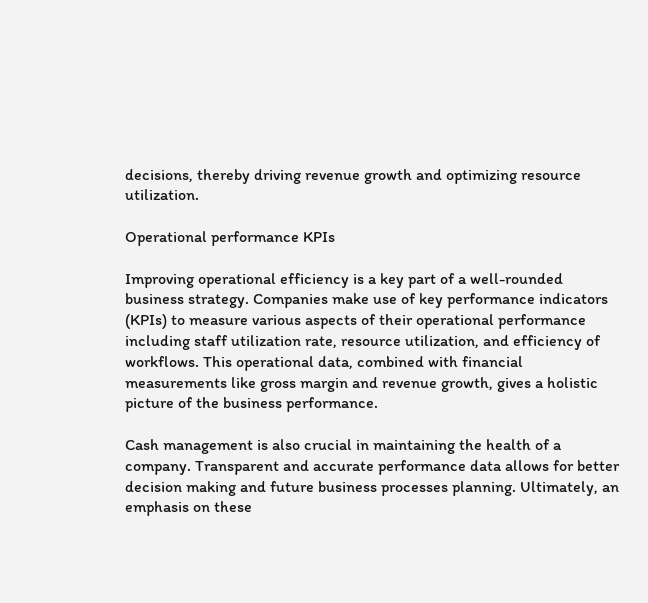decisions, thereby driving revenue growth and optimizing resource utilization.

Operational performance KPIs

Improving operational efficiency is a key part of a well-rounded business strategy. Companies make use of key performance indicators (KPIs) to measure various aspects of their operational performance including staff utilization rate, resource utilization, and efficiency of workflows. This operational data, combined with financial measurements like gross margin and revenue growth, gives a holistic picture of the business performance.

Cash management is also crucial in maintaining the health of a company. Transparent and accurate performance data allows for better decision making and future business processes planning. Ultimately, an emphasis on these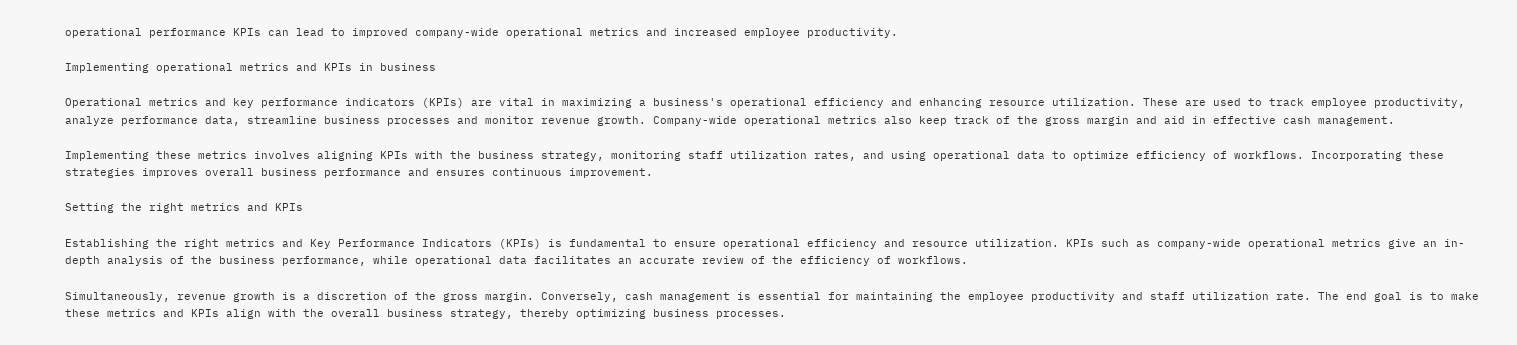operational performance KPIs can lead to improved company-wide operational metrics and increased employee productivity.

Implementing operational metrics and KPIs in business

Operational metrics and key performance indicators (KPIs) are vital in maximizing a business's operational efficiency and enhancing resource utilization. These are used to track employee productivity, analyze performance data, streamline business processes and monitor revenue growth. Company-wide operational metrics also keep track of the gross margin and aid in effective cash management.

Implementing these metrics involves aligning KPIs with the business strategy, monitoring staff utilization rates, and using operational data to optimize efficiency of workflows. Incorporating these strategies improves overall business performance and ensures continuous improvement.

Setting the right metrics and KPIs

Establishing the right metrics and Key Performance Indicators (KPIs) is fundamental to ensure operational efficiency and resource utilization. KPIs such as company-wide operational metrics give an in-depth analysis of the business performance, while operational data facilitates an accurate review of the efficiency of workflows.

Simultaneously, revenue growth is a discretion of the gross margin. Conversely, cash management is essential for maintaining the employee productivity and staff utilization rate. The end goal is to make these metrics and KPIs align with the overall business strategy, thereby optimizing business processes.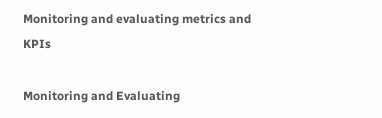Monitoring and evaluating metrics and KPIs

Monitoring and Evaluating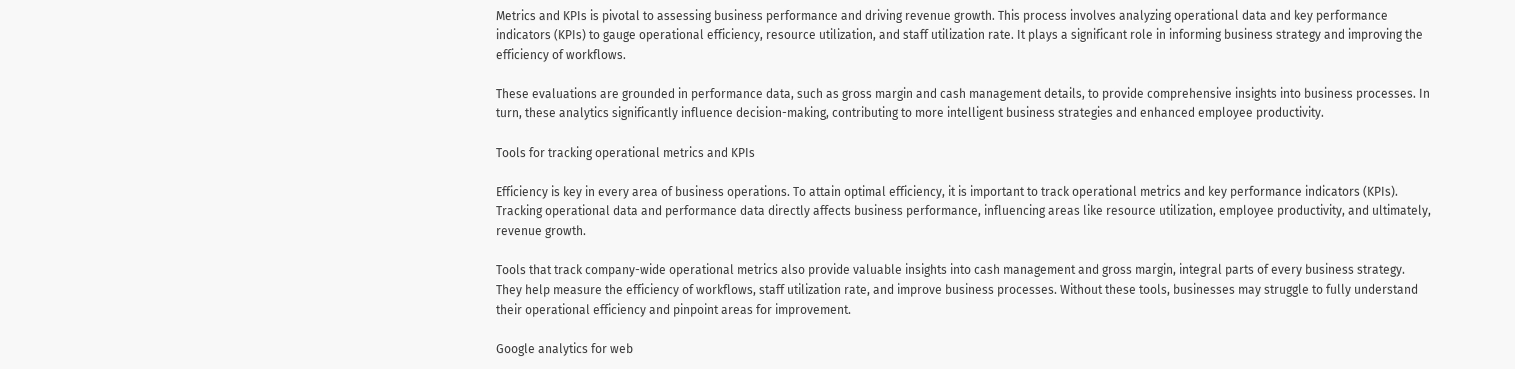Metrics and KPIs is pivotal to assessing business performance and driving revenue growth. This process involves analyzing operational data and key performance indicators (KPIs) to gauge operational efficiency, resource utilization, and staff utilization rate. It plays a significant role in informing business strategy and improving the efficiency of workflows.

These evaluations are grounded in performance data, such as gross margin and cash management details, to provide comprehensive insights into business processes. In turn, these analytics significantly influence decision-making, contributing to more intelligent business strategies and enhanced employee productivity.

Tools for tracking operational metrics and KPIs

Efficiency is key in every area of business operations. To attain optimal efficiency, it is important to track operational metrics and key performance indicators (KPIs). Tracking operational data and performance data directly affects business performance, influencing areas like resource utilization, employee productivity, and ultimately, revenue growth.

Tools that track company-wide operational metrics also provide valuable insights into cash management and gross margin, integral parts of every business strategy. They help measure the efficiency of workflows, staff utilization rate, and improve business processes. Without these tools, businesses may struggle to fully understand their operational efficiency and pinpoint areas for improvement.

Google analytics for web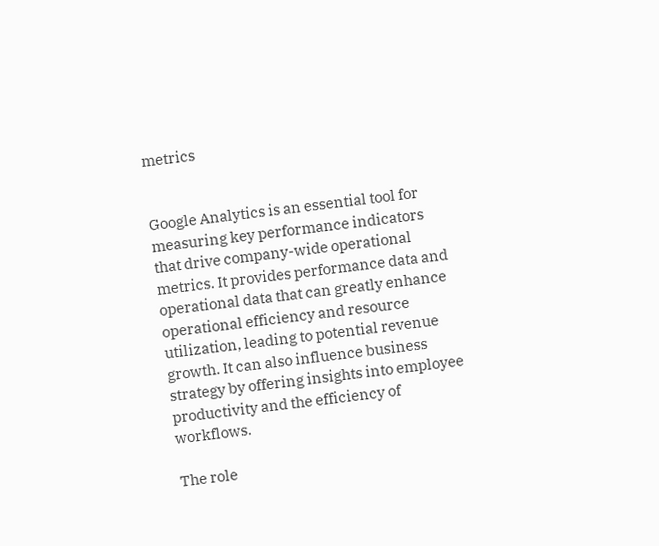metrics


Google Analytics is an essential tool for measuring key performance indicators that drive company-wide operational metrics. It provides performance data and operational data that can greatly enhance operational efficiency and resource utilization, leading to potential revenue growth. It can also influence business strategy by offering insights into employee productivity and the efficiency of workflows.

The role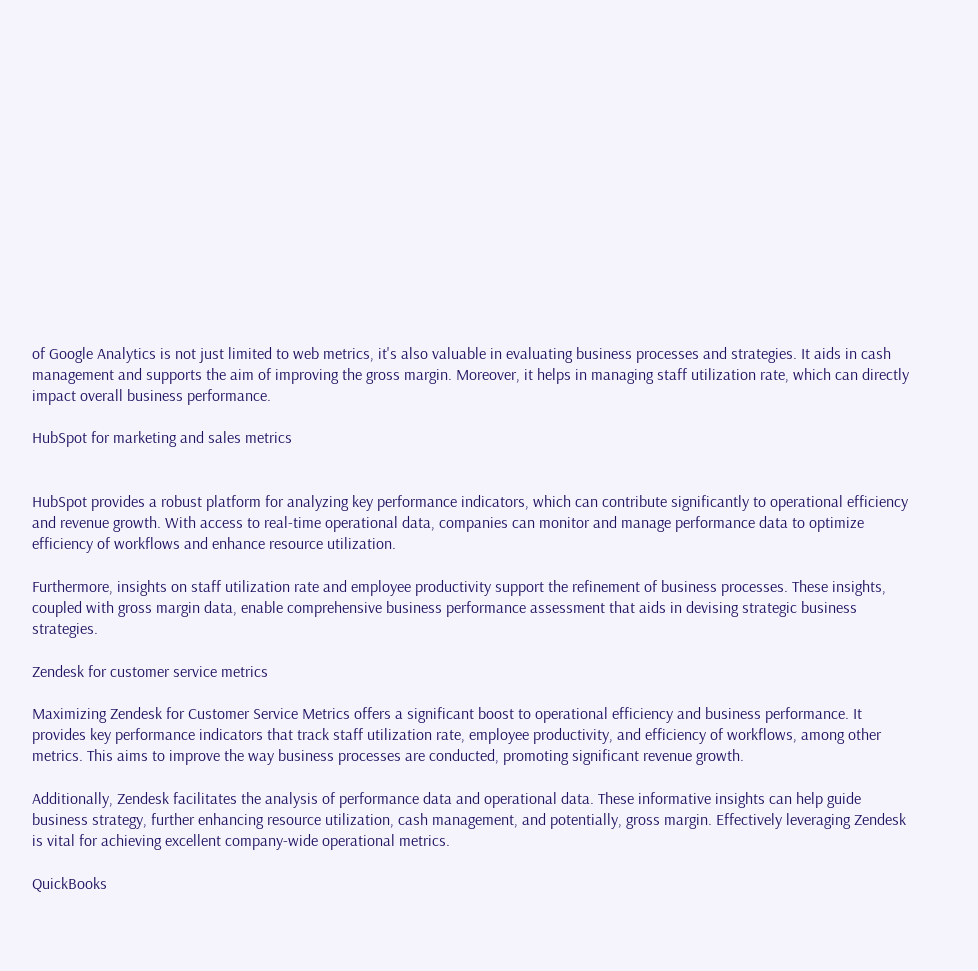of Google Analytics is not just limited to web metrics, it's also valuable in evaluating business processes and strategies. It aids in cash management and supports the aim of improving the gross margin. Moreover, it helps in managing staff utilization rate, which can directly impact overall business performance.

HubSpot for marketing and sales metrics


HubSpot provides a robust platform for analyzing key performance indicators, which can contribute significantly to operational efficiency and revenue growth. With access to real-time operational data, companies can monitor and manage performance data to optimize efficiency of workflows and enhance resource utilization.

Furthermore, insights on staff utilization rate and employee productivity support the refinement of business processes. These insights, coupled with gross margin data, enable comprehensive business performance assessment that aids in devising strategic business strategies.

Zendesk for customer service metrics

Maximizing Zendesk for Customer Service Metrics offers a significant boost to operational efficiency and business performance. It provides key performance indicators that track staff utilization rate, employee productivity, and efficiency of workflows, among other metrics. This aims to improve the way business processes are conducted, promoting significant revenue growth.

Additionally, Zendesk facilitates the analysis of performance data and operational data. These informative insights can help guide business strategy, further enhancing resource utilization, cash management, and potentially, gross margin. Effectively leveraging Zendesk is vital for achieving excellent company-wide operational metrics.

QuickBooks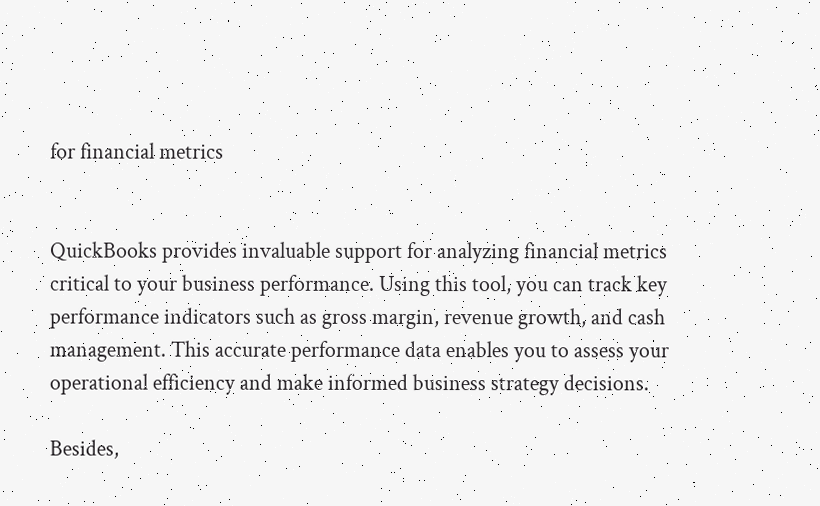for financial metrics


QuickBooks provides invaluable support for analyzing financial metrics critical to your business performance. Using this tool, you can track key performance indicators such as gross margin, revenue growth, and cash management. This accurate performance data enables you to assess your operational efficiency and make informed business strategy decisions.

Besides,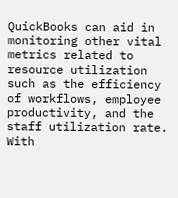QuickBooks can aid in monitoring other vital metrics related to resource utilization such as the efficiency of workflows, employee productivity, and the staff utilization rate. With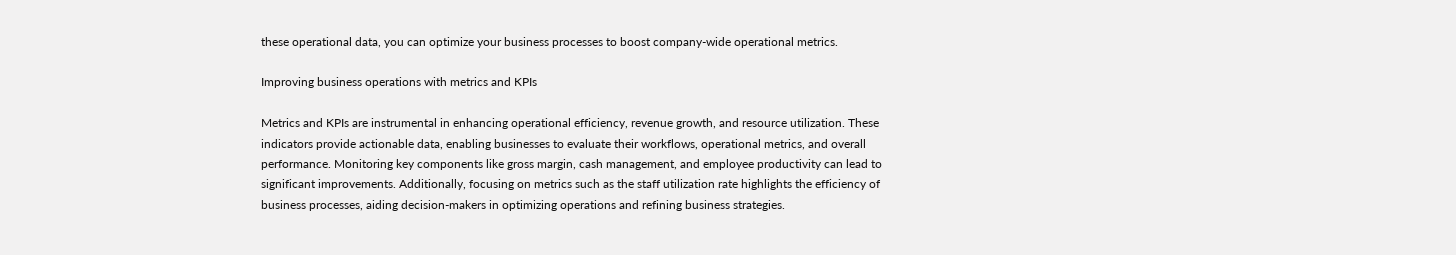these operational data, you can optimize your business processes to boost company-wide operational metrics.

Improving business operations with metrics and KPIs

Metrics and KPIs are instrumental in enhancing operational efficiency, revenue growth, and resource utilization. These indicators provide actionable data, enabling businesses to evaluate their workflows, operational metrics, and overall performance. Monitoring key components like gross margin, cash management, and employee productivity can lead to significant improvements. Additionally, focusing on metrics such as the staff utilization rate highlights the efficiency of business processes, aiding decision-makers in optimizing operations and refining business strategies.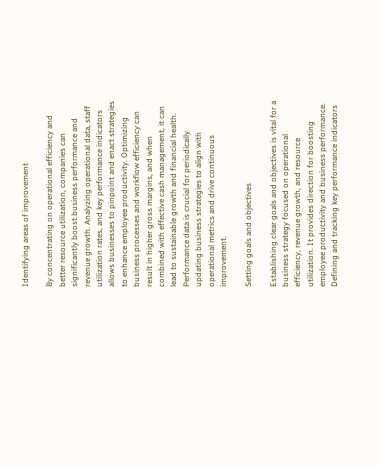Identifying areas of improvement

By concentrating on operational efficiency and better resource utilization, companies can significantly boost business performance and revenue growth. Analyzing operational data, staff utilization rates, and key performance indicators allows businesses to pinpoint and enact strategies to enhance employee productivity. Optimizing business processes and workflow efficiency can result in higher gross margins, and when combined with effective cash management, it can lead to sustainable growth and financial health. Performance data is crucial for periodically updating business strategies to align with operational metrics and drive continuous improvement.

Setting goals and objectives

Establishing clear goals and objectives is vital for a business strategy focused on operational efficiency, revenue growth, and resource utilization. It provides direction for boosting employee productivity and business performance. Defining and tracking key performance indicators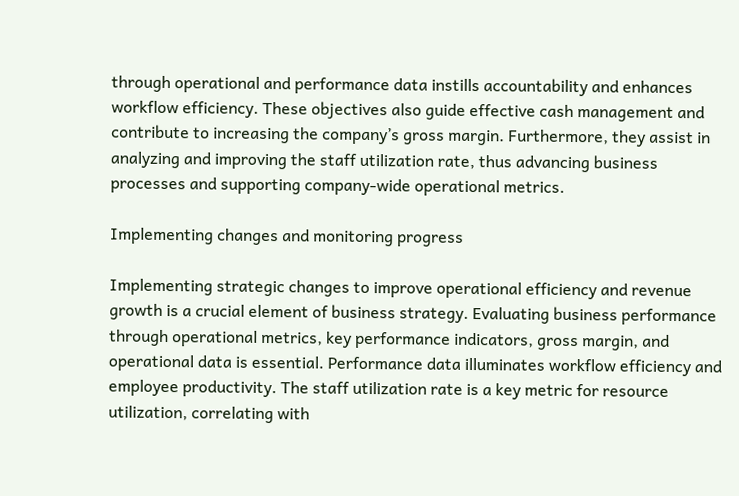through operational and performance data instills accountability and enhances workflow efficiency. These objectives also guide effective cash management and contribute to increasing the company’s gross margin. Furthermore, they assist in analyzing and improving the staff utilization rate, thus advancing business processes and supporting company-wide operational metrics.

Implementing changes and monitoring progress

Implementing strategic changes to improve operational efficiency and revenue growth is a crucial element of business strategy. Evaluating business performance through operational metrics, key performance indicators, gross margin, and operational data is essential. Performance data illuminates workflow efficiency and employee productivity. The staff utilization rate is a key metric for resource utilization, correlating with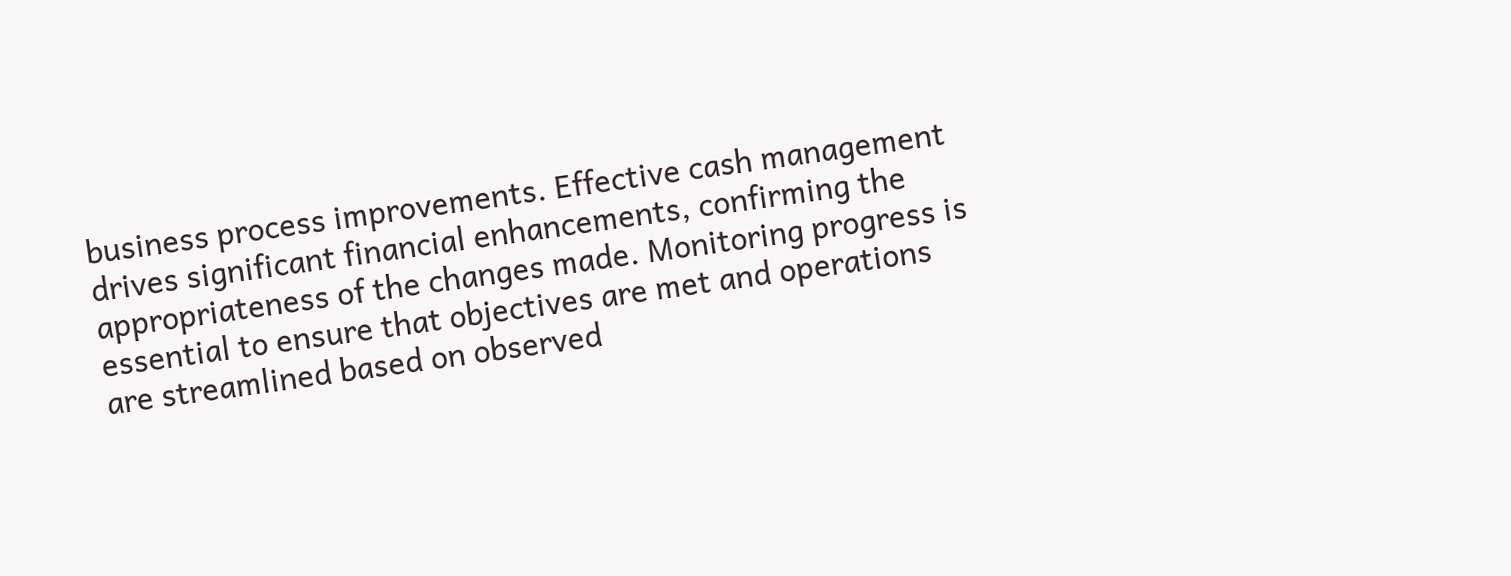business process improvements. Effective cash management drives significant financial enhancements, confirming the appropriateness of the changes made. Monitoring progress is essential to ensure that objectives are met and operations are streamlined based on observed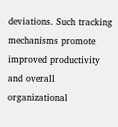deviations. Such tracking mechanisms promote improved productivity and overall organizational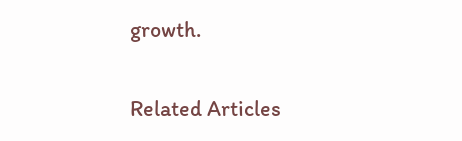growth.

Related Articles